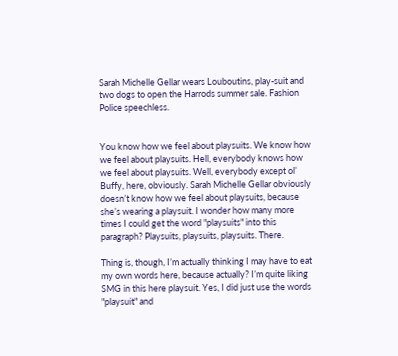Sarah Michelle Gellar wears Louboutins, play-suit and two dogs to open the Harrods summer sale. Fashion Police speechless.


You know how we feel about playsuits. We know how we feel about playsuits. Hell, everybody knows how we feel about playsuits. Well, everybody except ol’ Buffy, here, obviously. Sarah Michelle Gellar obviously doesn’t know how we feel about playsuits, because she’s wearing a playsuit. I wonder how many more times I could get the word "playsuits" into this paragraph? Playsuits, playsuits, playsuits. There.

Thing is, though, I’m actually thinking I may have to eat my own words here, because actually? I’m quite liking SMG in this here playsuit. Yes, I did just use the words "playsuit" and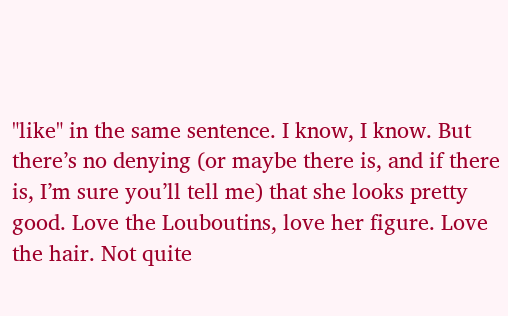"like" in the same sentence. I know, I know. But there’s no denying (or maybe there is, and if there is, I’m sure you’ll tell me) that she looks pretty good. Love the Louboutins, love her figure. Love the hair. Not quite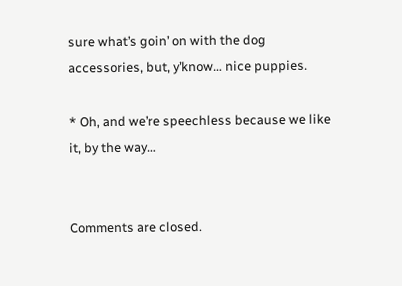sure what’s goin’ on with the dog accessories, but, y’know… nice puppies.

* Oh, and we’re speechless because we like it, by the way…


Comments are closed.